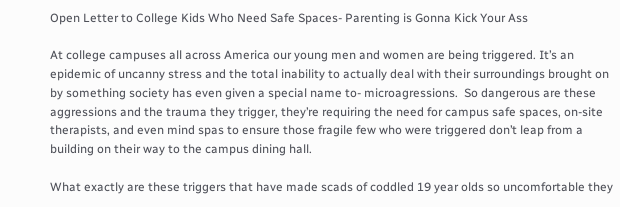Open Letter to College Kids Who Need Safe Spaces- Parenting is Gonna Kick Your Ass

At college campuses all across America our young men and women are being triggered. It’s an epidemic of uncanny stress and the total inability to actually deal with their surroundings brought on by something society has even given a special name to- microagressions.  So dangerous are these aggressions and the trauma they trigger, they’re requiring the need for campus safe spaces, on-site therapists, and even mind spas to ensure those fragile few who were triggered don’t leap from a building on their way to the campus dining hall.

What exactly are these triggers that have made scads of coddled 19 year olds so uncomfortable they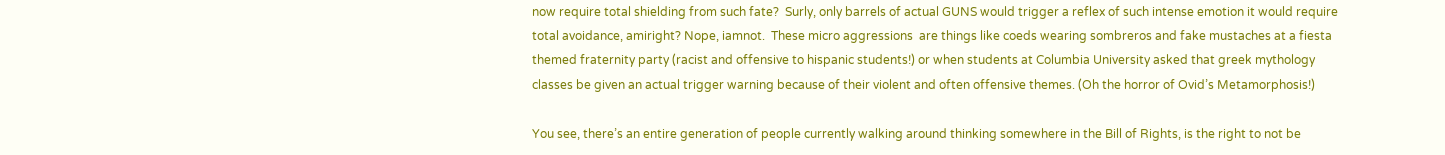now require total shielding from such fate?  Surly, only barrels of actual GUNS would trigger a reflex of such intense emotion it would require total avoidance, amiright? Nope, iamnot.  These micro aggressions  are things like coeds wearing sombreros and fake mustaches at a fiesta themed fraternity party (racist and offensive to hispanic students!) or when students at Columbia University asked that greek mythology classes be given an actual trigger warning because of their violent and often offensive themes. (Oh the horror of Ovid’s Metamorphosis!)

You see, there’s an entire generation of people currently walking around thinking somewhere in the Bill of Rights, is the right to not be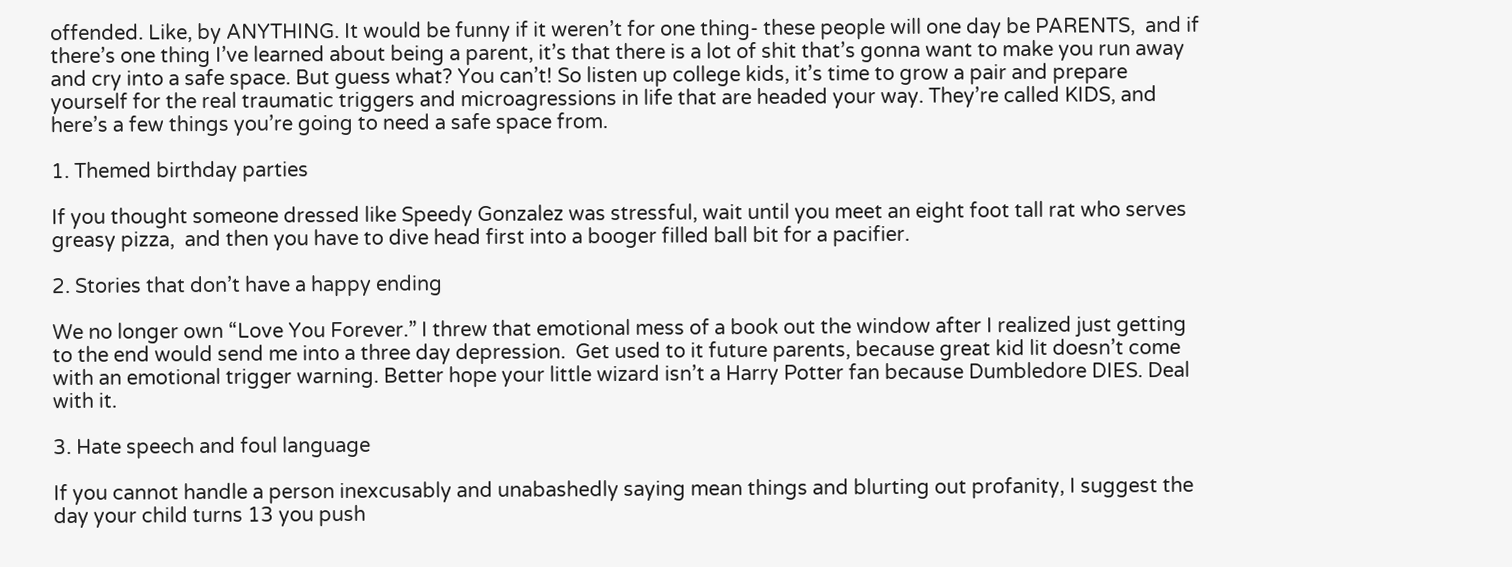offended. Like, by ANYTHING. It would be funny if it weren’t for one thing- these people will one day be PARENTS,  and if there’s one thing I’ve learned about being a parent, it’s that there is a lot of shit that’s gonna want to make you run away and cry into a safe space. But guess what? You can’t! So listen up college kids, it’s time to grow a pair and prepare yourself for the real traumatic triggers and microagressions in life that are headed your way. They’re called KIDS, and here’s a few things you’re going to need a safe space from.

1. Themed birthday parties

If you thought someone dressed like Speedy Gonzalez was stressful, wait until you meet an eight foot tall rat who serves greasy pizza,  and then you have to dive head first into a booger filled ball bit for a pacifier.

2. Stories that don’t have a happy ending

We no longer own “Love You Forever.” I threw that emotional mess of a book out the window after I realized just getting to the end would send me into a three day depression.  Get used to it future parents, because great kid lit doesn’t come with an emotional trigger warning. Better hope your little wizard isn’t a Harry Potter fan because Dumbledore DIES. Deal with it.

3. Hate speech and foul language

If you cannot handle a person inexcusably and unabashedly saying mean things and blurting out profanity, I suggest the day your child turns 13 you push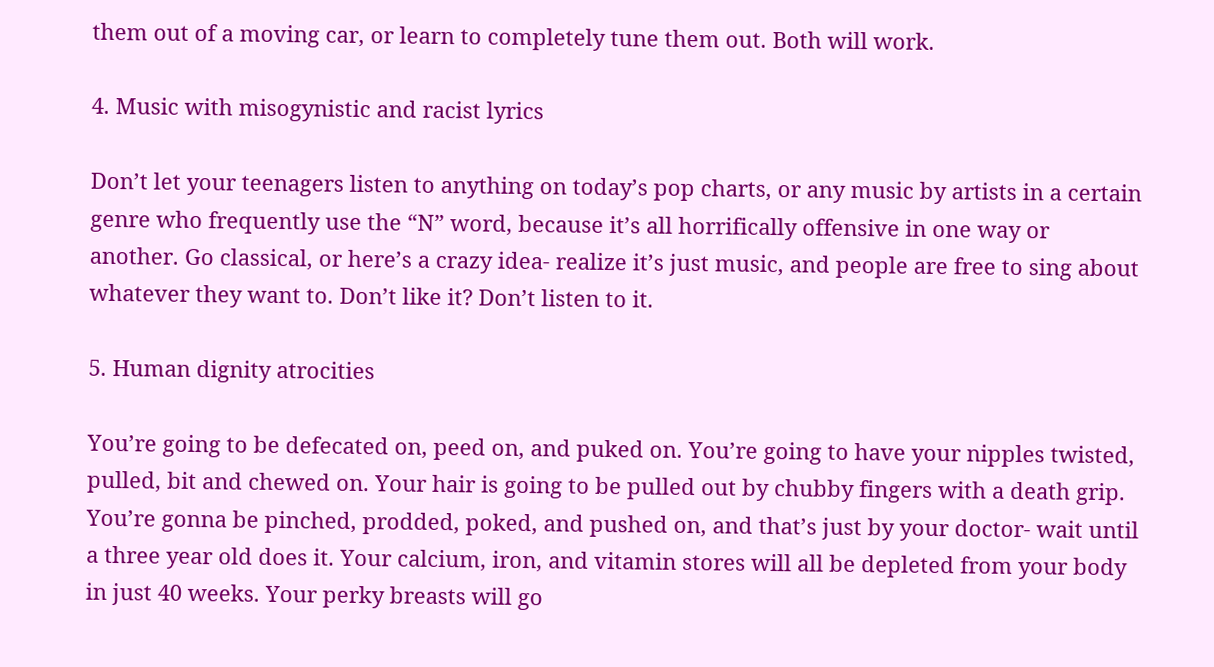them out of a moving car, or learn to completely tune them out. Both will work.

4. Music with misogynistic and racist lyrics

Don’t let your teenagers listen to anything on today’s pop charts, or any music by artists in a certain genre who frequently use the “N” word, because it’s all horrifically offensive in one way or another. Go classical, or here’s a crazy idea- realize it’s just music, and people are free to sing about whatever they want to. Don’t like it? Don’t listen to it.

5. Human dignity atrocities

You’re going to be defecated on, peed on, and puked on. You’re going to have your nipples twisted, pulled, bit and chewed on. Your hair is going to be pulled out by chubby fingers with a death grip. You’re gonna be pinched, prodded, poked, and pushed on, and that’s just by your doctor- wait until a three year old does it. Your calcium, iron, and vitamin stores will all be depleted from your body in just 40 weeks. Your perky breasts will go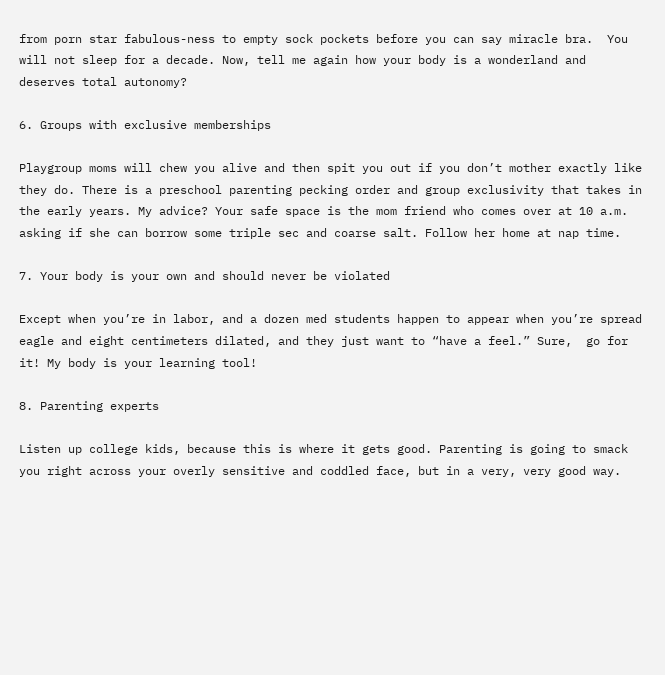from porn star fabulous-ness to empty sock pockets before you can say miracle bra.  You will not sleep for a decade. Now, tell me again how your body is a wonderland and deserves total autonomy?

6. Groups with exclusive memberships

Playgroup moms will chew you alive and then spit you out if you don’t mother exactly like they do. There is a preschool parenting pecking order and group exclusivity that takes in the early years. My advice? Your safe space is the mom friend who comes over at 10 a.m. asking if she can borrow some triple sec and coarse salt. Follow her home at nap time.

7. Your body is your own and should never be violated

Except when you’re in labor, and a dozen med students happen to appear when you’re spread eagle and eight centimeters dilated, and they just want to “have a feel.” Sure,  go for it! My body is your learning tool!

8. Parenting experts

Listen up college kids, because this is where it gets good. Parenting is going to smack you right across your overly sensitive and coddled face, but in a very, very good way.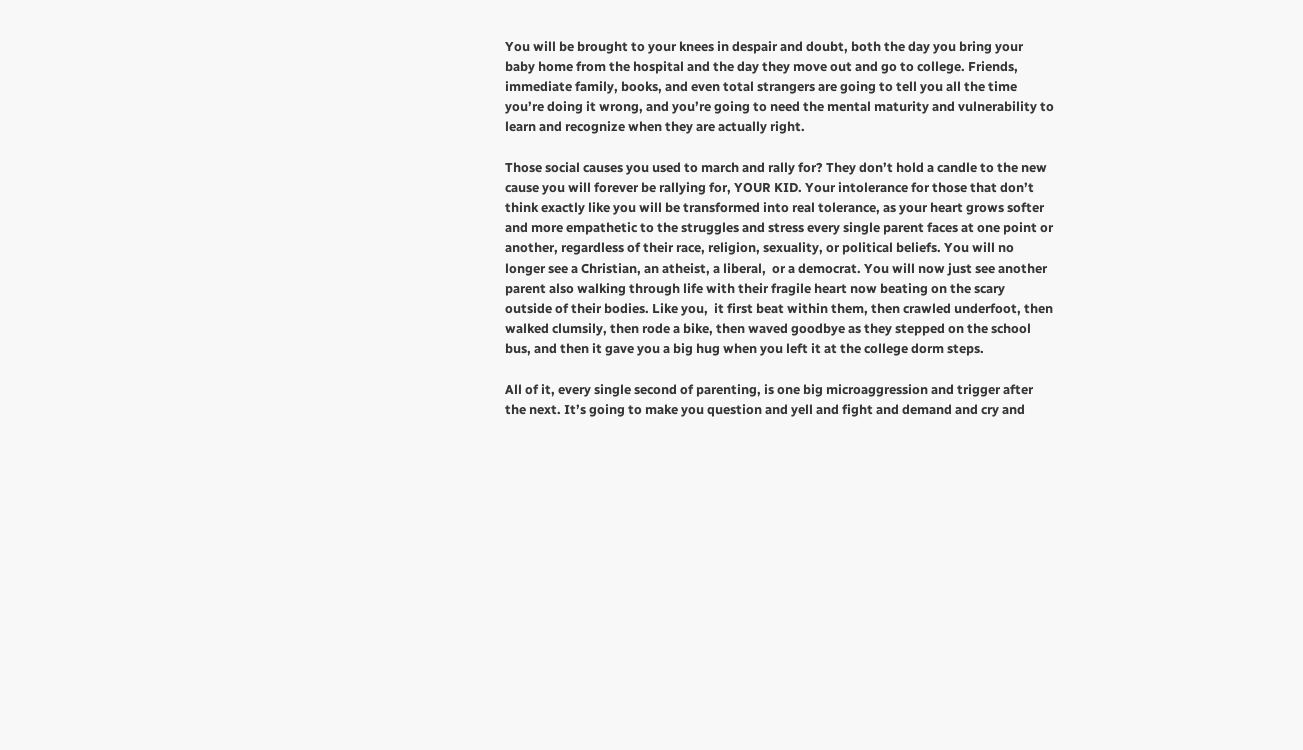You will be brought to your knees in despair and doubt, both the day you bring your baby home from the hospital and the day they move out and go to college. Friends, immediate family, books, and even total strangers are going to tell you all the time you’re doing it wrong, and you’re going to need the mental maturity and vulnerability to learn and recognize when they are actually right.

Those social causes you used to march and rally for? They don’t hold a candle to the new cause you will forever be rallying for, YOUR KID. Your intolerance for those that don’t think exactly like you will be transformed into real tolerance, as your heart grows softer and more empathetic to the struggles and stress every single parent faces at one point or another, regardless of their race, religion, sexuality, or political beliefs. You will no longer see a Christian, an atheist, a liberal,  or a democrat. You will now just see another parent also walking through life with their fragile heart now beating on the scary outside of their bodies. Like you,  it first beat within them, then crawled underfoot, then walked clumsily, then rode a bike, then waved goodbye as they stepped on the school bus, and then it gave you a big hug when you left it at the college dorm steps.

All of it, every single second of parenting, is one big microaggression and trigger after the next. It’s going to make you question and yell and fight and demand and cry and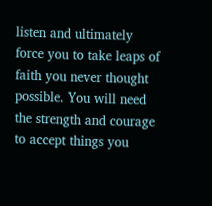listen and ultimately force you to take leaps of faith you never thought possible. You will need the strength and courage to accept things you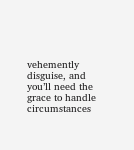vehemently disguise, and you’ll need the grace to handle circumstances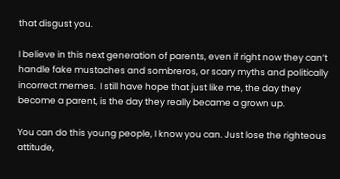that disgust you.

I believe in this next generation of parents, even if right now they can’t handle fake mustaches and sombreros, or scary myths and politically incorrect memes.  I still have hope that just like me, the day they become a parent, is the day they really became a grown up.

You can do this young people, I know you can. Just lose the righteous attitude,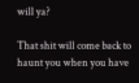will ya?

That shit will come back to haunt you when you have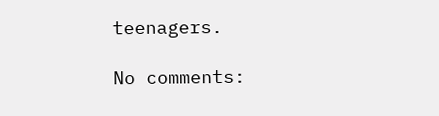teenagers.

No comments: